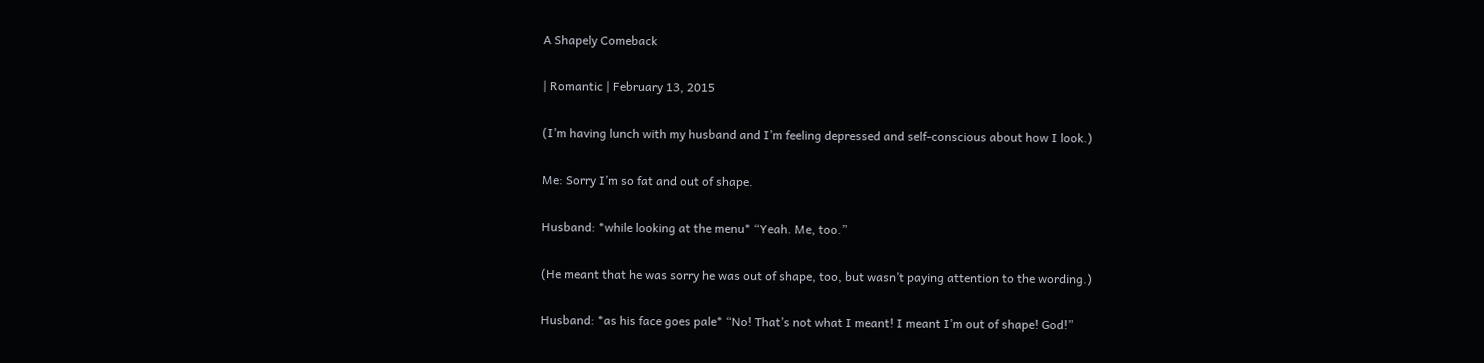A Shapely Comeback

| Romantic | February 13, 2015

(I’m having lunch with my husband and I’m feeling depressed and self-conscious about how I look.)

Me: Sorry I’m so fat and out of shape.

Husband: *while looking at the menu* “Yeah. Me, too.”

(He meant that he was sorry he was out of shape, too, but wasn’t paying attention to the wording.)

Husband: *as his face goes pale* “No! That’s not what I meant! I meant I’m out of shape! God!”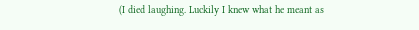(I died laughing. Luckily I knew what he meant as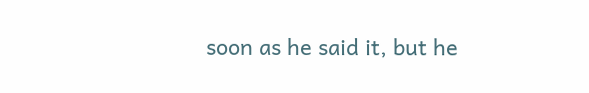soon as he said it, but he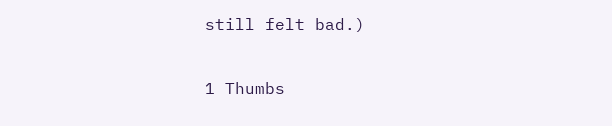still felt bad.)

1 Thumbs